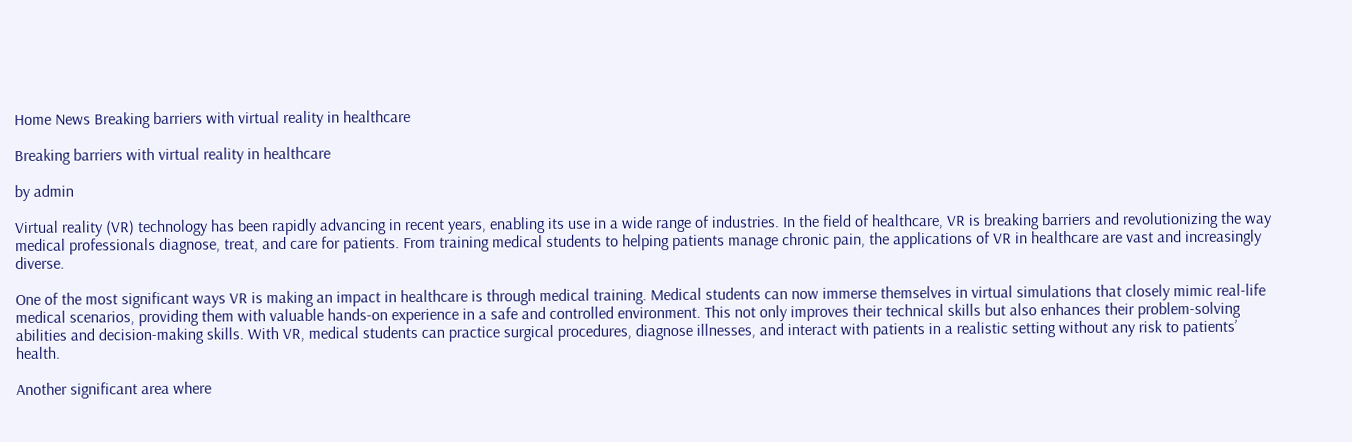Home News Breaking barriers with virtual reality in healthcare

Breaking barriers with virtual reality in healthcare

by admin

Virtual reality (VR) technology has been rapidly advancing in recent years, enabling its use in a wide range of industries. In the field of healthcare, VR is breaking barriers and revolutionizing the way medical professionals diagnose, treat, and care for patients. From training medical students to helping patients manage chronic pain, the applications of VR in healthcare are vast and increasingly diverse.

One of the most significant ways VR is making an impact in healthcare is through medical training. Medical students can now immerse themselves in virtual simulations that closely mimic real-life medical scenarios, providing them with valuable hands-on experience in a safe and controlled environment. This not only improves their technical skills but also enhances their problem-solving abilities and decision-making skills. With VR, medical students can practice surgical procedures, diagnose illnesses, and interact with patients in a realistic setting without any risk to patients’ health.

Another significant area where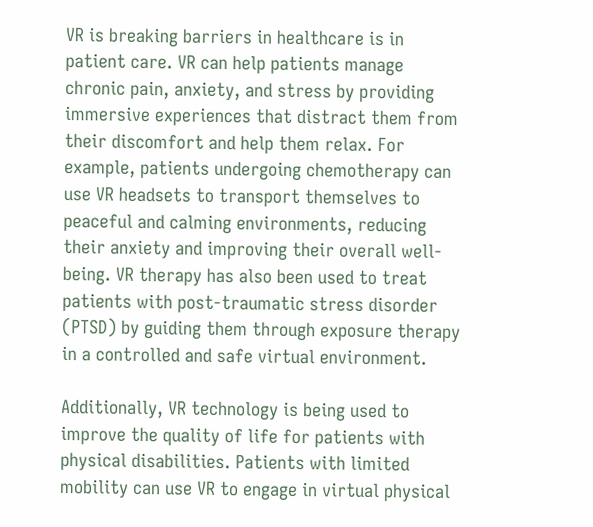VR is breaking barriers in healthcare is in patient care. VR can help patients manage chronic pain, anxiety, and stress by providing immersive experiences that distract them from their discomfort and help them relax. For example, patients undergoing chemotherapy can use VR headsets to transport themselves to peaceful and calming environments, reducing their anxiety and improving their overall well-being. VR therapy has also been used to treat patients with post-traumatic stress disorder (PTSD) by guiding them through exposure therapy in a controlled and safe virtual environment.

Additionally, VR technology is being used to improve the quality of life for patients with physical disabilities. Patients with limited mobility can use VR to engage in virtual physical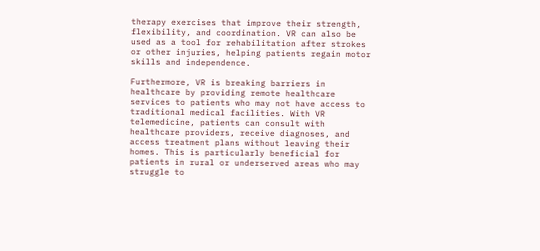therapy exercises that improve their strength, flexibility, and coordination. VR can also be used as a tool for rehabilitation after strokes or other injuries, helping patients regain motor skills and independence.

Furthermore, VR is breaking barriers in healthcare by providing remote healthcare services to patients who may not have access to traditional medical facilities. With VR telemedicine, patients can consult with healthcare providers, receive diagnoses, and access treatment plans without leaving their homes. This is particularly beneficial for patients in rural or underserved areas who may struggle to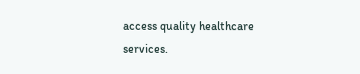access quality healthcare services.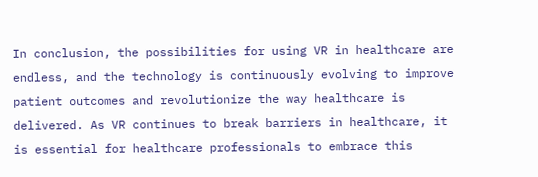In conclusion, the possibilities for using VR in healthcare are endless, and the technology is continuously evolving to improve patient outcomes and revolutionize the way healthcare is delivered. As VR continues to break barriers in healthcare, it is essential for healthcare professionals to embrace this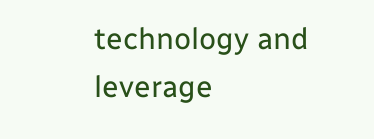technology and leverage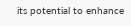its potential to enhance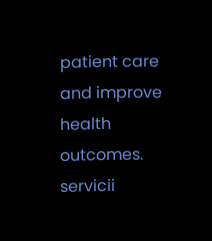patient care and improve health outcomes. servicii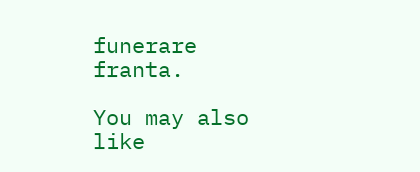funerare franta.

You may also like